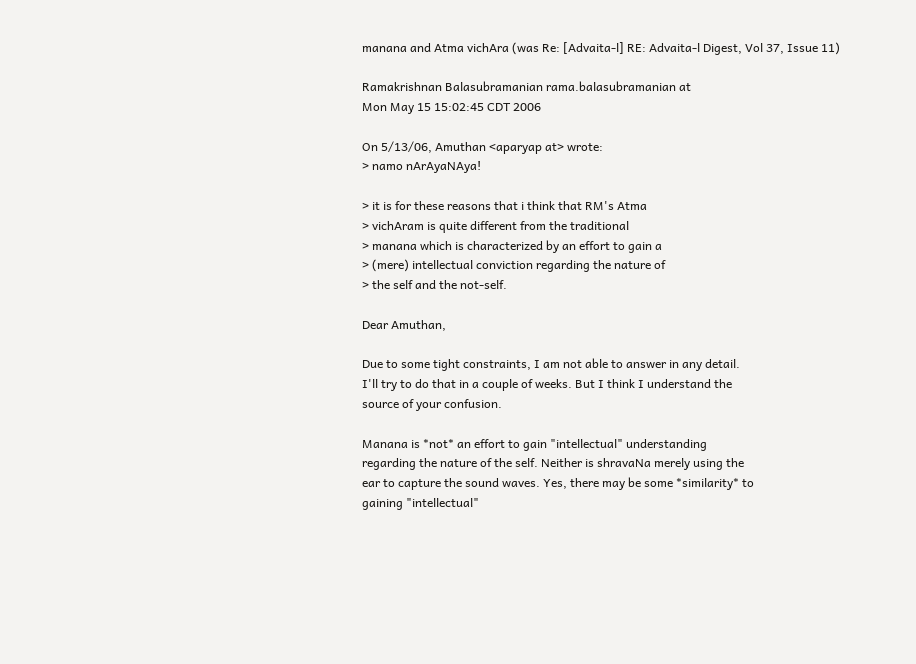manana and Atma vichAra (was Re: [Advaita-l] RE: Advaita-l Digest, Vol 37, Issue 11)

Ramakrishnan Balasubramanian rama.balasubramanian at
Mon May 15 15:02:45 CDT 2006

On 5/13/06, Amuthan <aparyap at> wrote:
> namo nArAyaNAya!

> it is for these reasons that i think that RM's Atma
> vichAram is quite different from the traditional
> manana which is characterized by an effort to gain a
> (mere) intellectual conviction regarding the nature of
> the self and the not-self.

Dear Amuthan,

Due to some tight constraints, I am not able to answer in any detail.
I'll try to do that in a couple of weeks. But I think I understand the
source of your confusion.

Manana is *not* an effort to gain "intellectual" understanding
regarding the nature of the self. Neither is shravaNa merely using the
ear to capture the sound waves. Yes, there may be some *similarity* to
gaining "intellectual"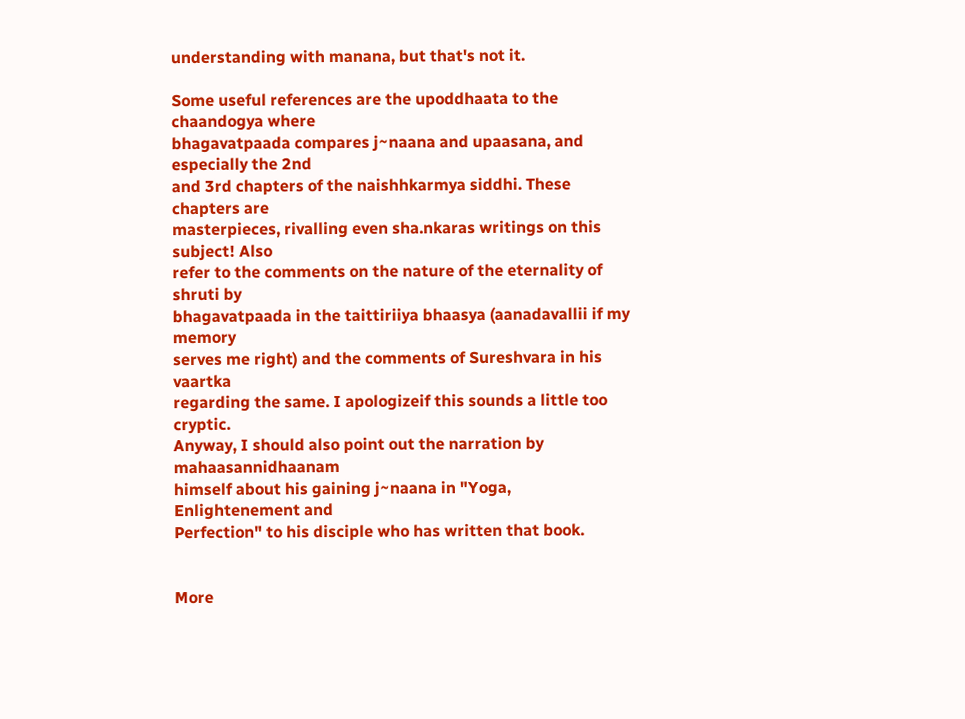understanding with manana, but that's not it.

Some useful references are the upoddhaata to the chaandogya where
bhagavatpaada compares j~naana and upaasana, and especially the 2nd
and 3rd chapters of the naishhkarmya siddhi. These chapters are
masterpieces, rivalling even sha.nkaras writings on this subject! Also
refer to the comments on the nature of the eternality of shruti by
bhagavatpaada in the taittiriiya bhaasya (aanadavallii if my memory
serves me right) and the comments of Sureshvara in his vaartka
regarding the same. I apologizeif this sounds a little too cryptic.
Anyway, I should also point out the narration by mahaasannidhaanam
himself about his gaining j~naana in "Yoga, Enlightenement and
Perfection" to his disciple who has written that book.


More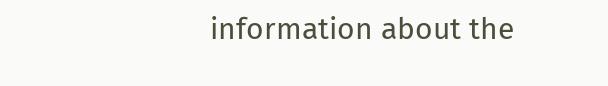information about the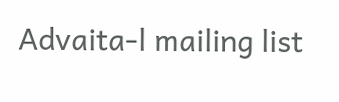Advaita-l mailing list